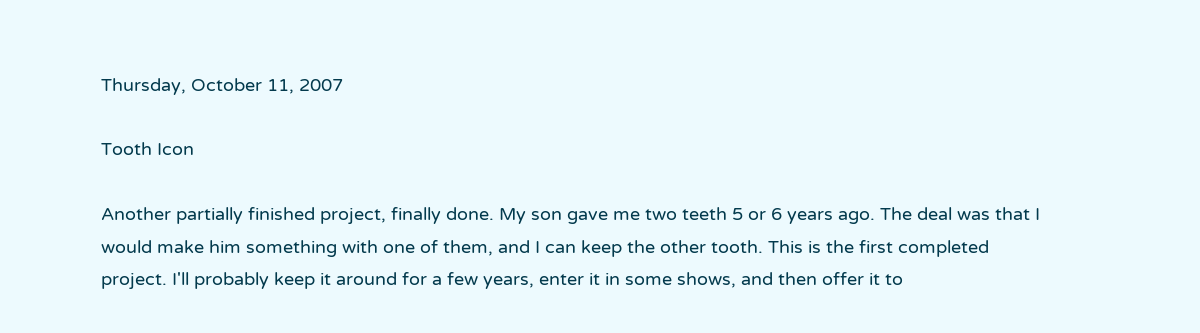Thursday, October 11, 2007

Tooth Icon

Another partially finished project, finally done. My son gave me two teeth 5 or 6 years ago. The deal was that I would make him something with one of them, and I can keep the other tooth. This is the first completed project. I'll probably keep it around for a few years, enter it in some shows, and then offer it to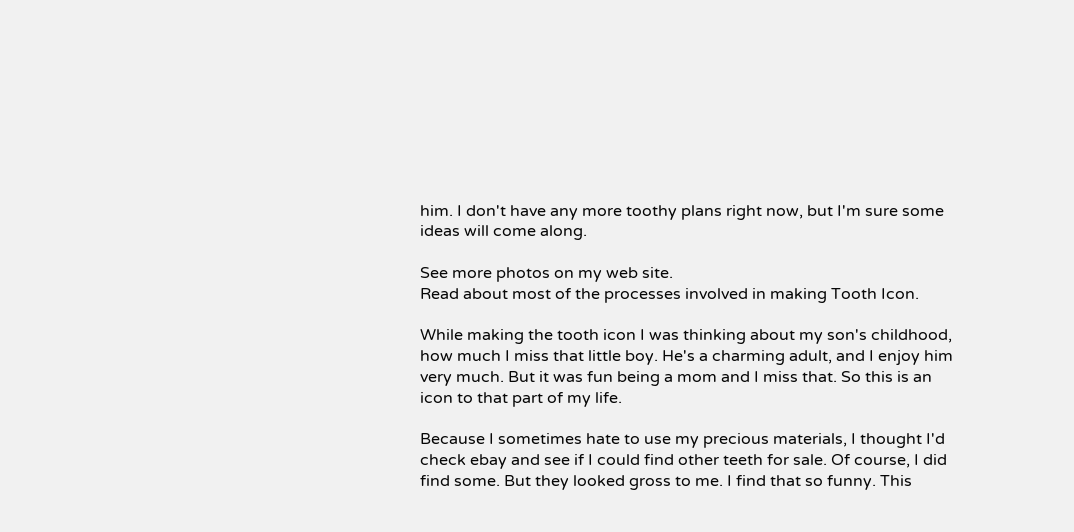him. I don't have any more toothy plans right now, but I'm sure some ideas will come along.

See more photos on my web site.
Read about most of the processes involved in making Tooth Icon.

While making the tooth icon I was thinking about my son's childhood, how much I miss that little boy. He's a charming adult, and I enjoy him very much. But it was fun being a mom and I miss that. So this is an icon to that part of my life.

Because I sometimes hate to use my precious materials, I thought I'd check ebay and see if I could find other teeth for sale. Of course, I did find some. But they looked gross to me. I find that so funny. This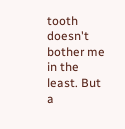tooth doesn't bother me in the least. But a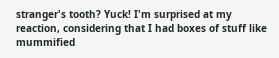stranger's tooth? Yuck! I'm surprised at my reaction, considering that I had boxes of stuff like mummified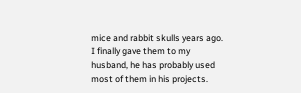mice and rabbit skulls years ago. I finally gave them to my husband, he has probably used most of them in his projects.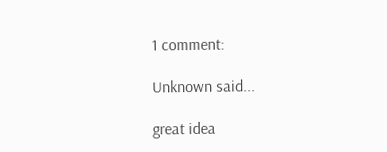1 comment:

Unknown said...

great idea